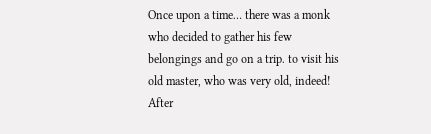Once upon a time… there was a monk who decided to gather his few belongings and go on a trip. to visit his old master, who was very old, indeed! After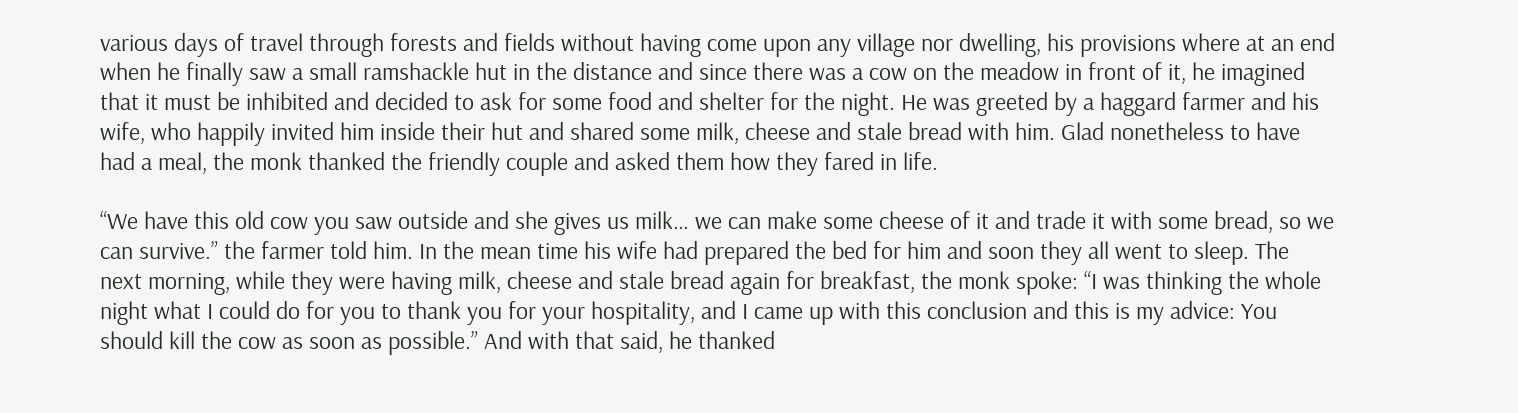various days of travel through forests and fields without having come upon any village nor dwelling, his provisions where at an end when he finally saw a small ramshackle hut in the distance and since there was a cow on the meadow in front of it, he imagined that it must be inhibited and decided to ask for some food and shelter for the night. He was greeted by a haggard farmer and his wife, who happily invited him inside their hut and shared some milk, cheese and stale bread with him. Glad nonetheless to have had a meal, the monk thanked the friendly couple and asked them how they fared in life.

“We have this old cow you saw outside and she gives us milk… we can make some cheese of it and trade it with some bread, so we can survive.” the farmer told him. In the mean time his wife had prepared the bed for him and soon they all went to sleep. The next morning, while they were having milk, cheese and stale bread again for breakfast, the monk spoke: “I was thinking the whole night what I could do for you to thank you for your hospitality, and I came up with this conclusion and this is my advice: You should kill the cow as soon as possible.” And with that said, he thanked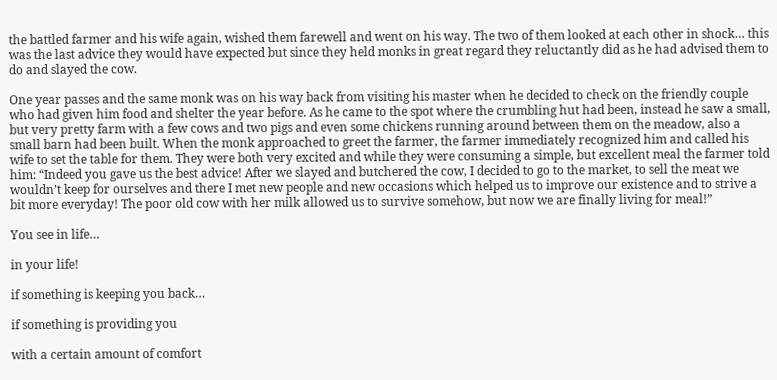the battled farmer and his wife again, wished them farewell and went on his way. The two of them looked at each other in shock… this was the last advice they would have expected but since they held monks in great regard they reluctantly did as he had advised them to do and slayed the cow.

One year passes and the same monk was on his way back from visiting his master when he decided to check on the friendly couple who had given him food and shelter the year before. As he came to the spot where the crumbling hut had been, instead he saw a small, but very pretty farm with a few cows and two pigs and even some chickens running around between them on the meadow, also a small barn had been built. When the monk approached to greet the farmer, the farmer immediately recognized him and called his wife to set the table for them. They were both very excited and while they were consuming a simple, but excellent meal the farmer told him: “Indeed you gave us the best advice! After we slayed and butchered the cow, I decided to go to the market, to sell the meat we wouldn’t keep for ourselves and there I met new people and new occasions which helped us to improve our existence and to strive a bit more everyday! The poor old cow with her milk allowed us to survive somehow, but now we are finally living for meal!”

You see in life…

in your life!

if something is keeping you back…

if something is providing you

with a certain amount of comfort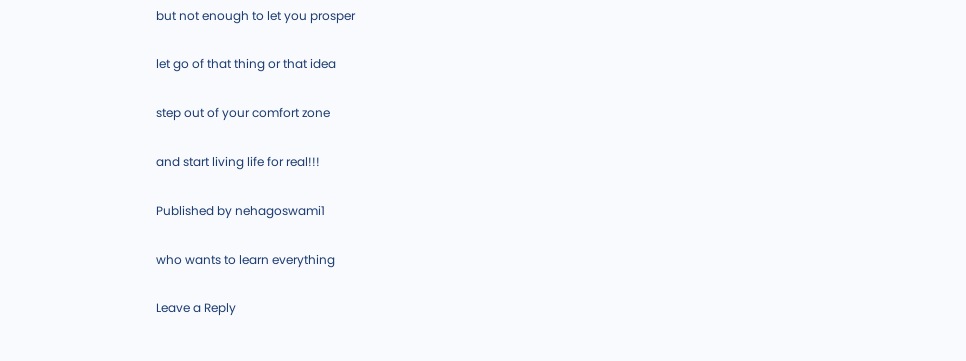but not enough to let you prosper

let go of that thing or that idea

step out of your comfort zone

and start living life for real!!!

Published by nehagoswami1

who wants to learn everything

Leave a Reply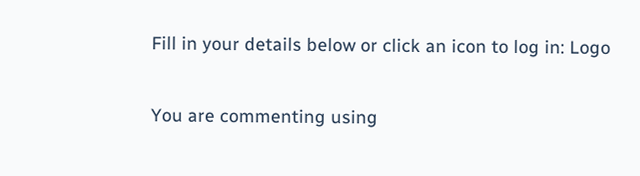Fill in your details below or click an icon to log in: Logo

You are commenting using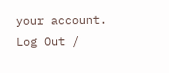your account. Log Out /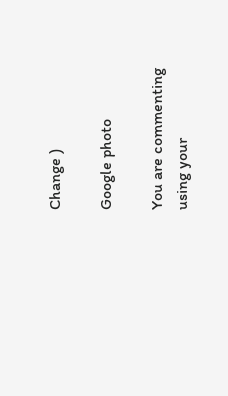Change )

Google photo

You are commenting using your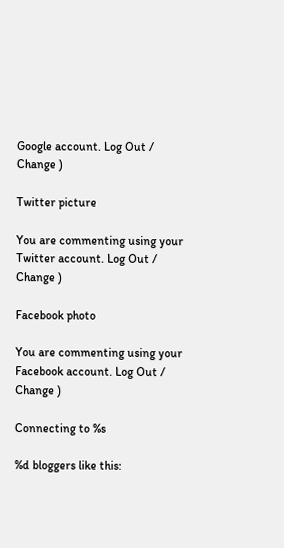Google account. Log Out /  Change )

Twitter picture

You are commenting using your Twitter account. Log Out /  Change )

Facebook photo

You are commenting using your Facebook account. Log Out /  Change )

Connecting to %s

%d bloggers like this: